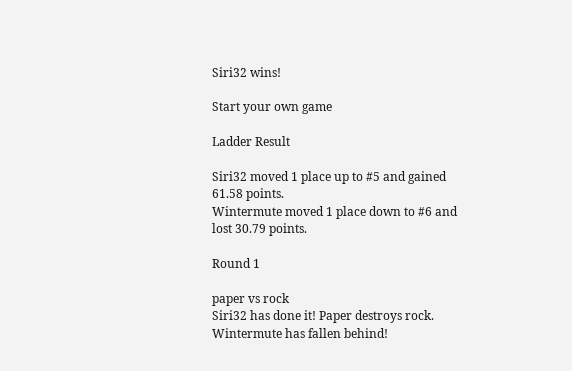Siri32 wins!

Start your own game

Ladder Result

Siri32 moved 1 place up to #5 and gained 61.58 points.
Wintermute moved 1 place down to #6 and lost 30.79 points.

Round 1

paper vs rock
Siri32 has done it! Paper destroys rock. Wintermute has fallen behind!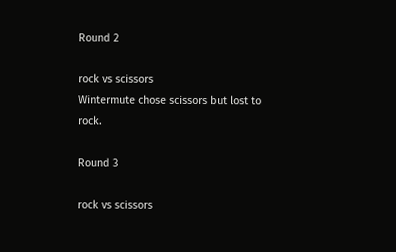Round 2

rock vs scissors
Wintermute chose scissors but lost to rock.

Round 3

rock vs scissors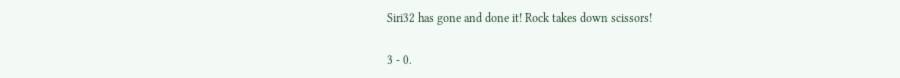Siri32 has gone and done it! Rock takes down scissors!

3 - 0.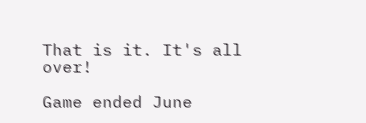That is it. It's all over!

Game ended June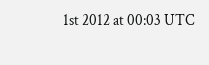1st 2012 at 00:03 UTC